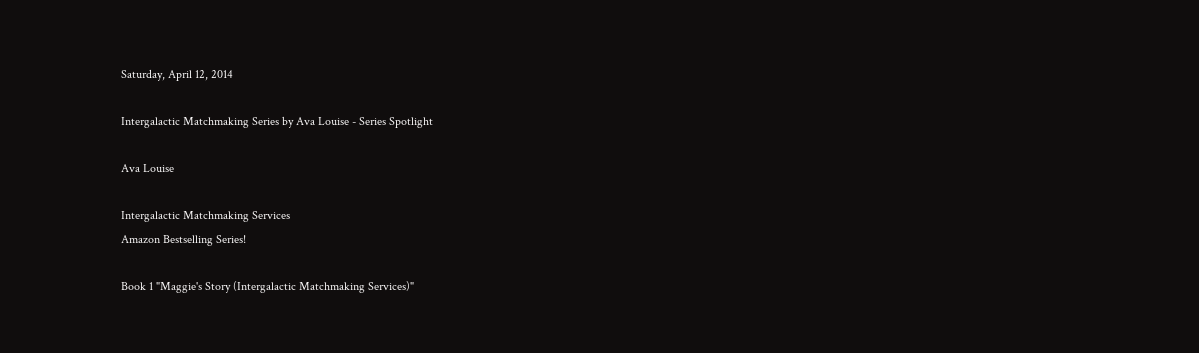Saturday, April 12, 2014

Intergalactic Matchmaking Series by Ava Louise - Series Spotlight

Ava Louise

Intergalactic Matchmaking Services
Amazon Bestselling Series!

Book 1 "Maggie's Story (Intergalactic Matchmaking Services)"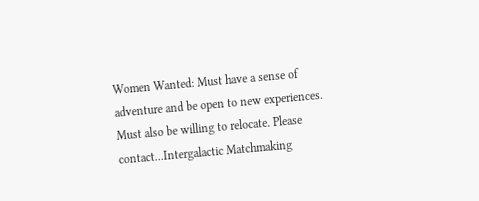Women Wanted: Must have a sense of adventure and be open to new experiences. Must also be willing to relocate. Please contact...Intergalactic Matchmaking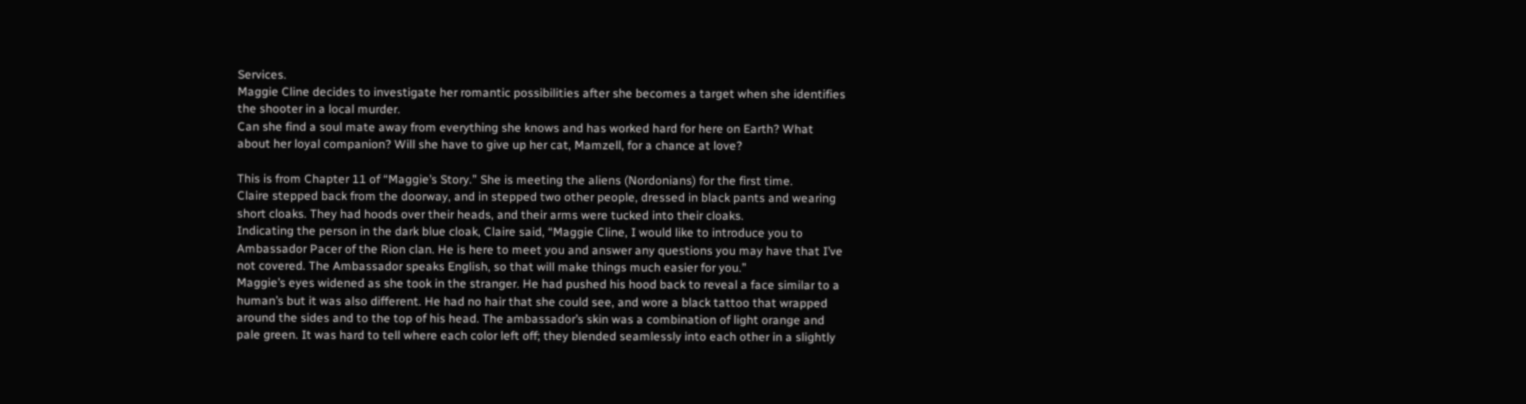Services.
Maggie Cline decides to investigate her romantic possibilities after she becomes a target when she identifies the shooter in a local murder.
Can she find a soul mate away from everything she knows and has worked hard for here on Earth? What about her loyal companion? Will she have to give up her cat, Mamzell, for a chance at love?

This is from Chapter 11 of “Maggie’s Story.” She is meeting the aliens (Nordonians) for the first time.
Claire stepped back from the doorway, and in stepped two other people, dressed in black pants and wearing short cloaks. They had hoods over their heads, and their arms were tucked into their cloaks.
Indicating the person in the dark blue cloak, Claire said, “Maggie Cline, I would like to introduce you to Ambassador Pacer of the Rion clan. He is here to meet you and answer any questions you may have that I’ve not covered. The Ambassador speaks English, so that will make things much easier for you.”
Maggie’s eyes widened as she took in the stranger. He had pushed his hood back to reveal a face similar to a human’s but it was also different. He had no hair that she could see, and wore a black tattoo that wrapped around the sides and to the top of his head. The ambassador’s skin was a combination of light orange and pale green. It was hard to tell where each color left off; they blended seamlessly into each other in a slightly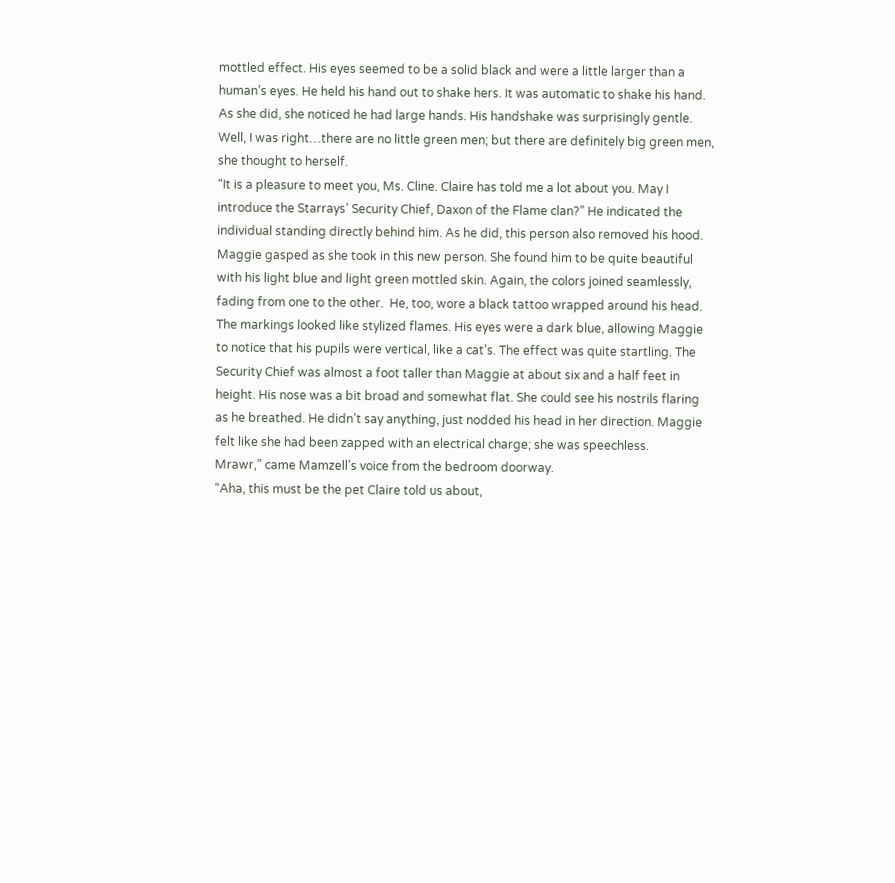mottled effect. His eyes seemed to be a solid black and were a little larger than a human’s eyes. He held his hand out to shake hers. It was automatic to shake his hand. As she did, she noticed he had large hands. His handshake was surprisingly gentle. Well, I was right…there are no little green men; but there are definitely big green men, she thought to herself.
“It is a pleasure to meet you, Ms. Cline. Claire has told me a lot about you. May I introduce the Starrays’ Security Chief, Daxon of the Flame clan?” He indicated the individual standing directly behind him. As he did, this person also removed his hood.
Maggie gasped as she took in this new person. She found him to be quite beautiful with his light blue and light green mottled skin. Again, the colors joined seamlessly, fading from one to the other.  He, too, wore a black tattoo wrapped around his head. The markings looked like stylized flames. His eyes were a dark blue, allowing Maggie to notice that his pupils were vertical, like a cat’s. The effect was quite startling. The Security Chief was almost a foot taller than Maggie at about six and a half feet in height. His nose was a bit broad and somewhat flat. She could see his nostrils flaring as he breathed. He didn’t say anything, just nodded his head in her direction. Maggie felt like she had been zapped with an electrical charge; she was speechless.
Mrawr,” came Mamzell’s voice from the bedroom doorway.
“Aha, this must be the pet Claire told us about,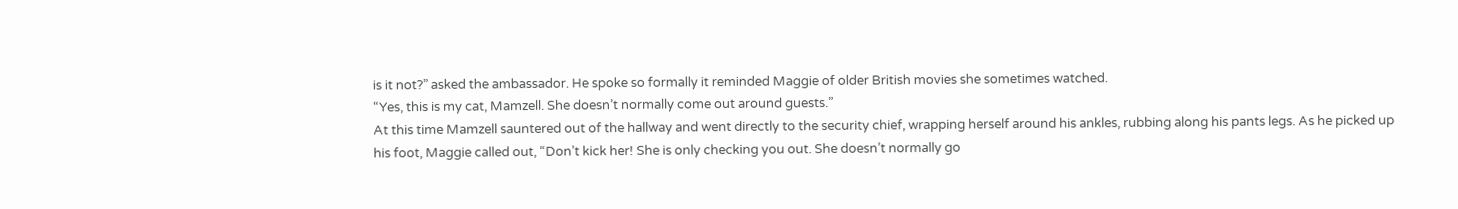is it not?” asked the ambassador. He spoke so formally it reminded Maggie of older British movies she sometimes watched.
“Yes, this is my cat, Mamzell. She doesn’t normally come out around guests.”
At this time Mamzell sauntered out of the hallway and went directly to the security chief, wrapping herself around his ankles, rubbing along his pants legs. As he picked up his foot, Maggie called out, “Don’t kick her! She is only checking you out. She doesn’t normally go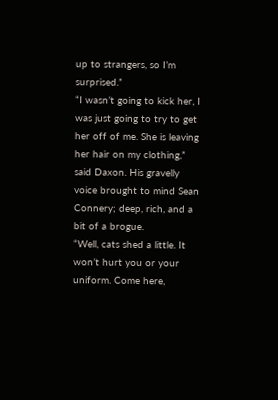up to strangers, so I’m surprised.”
“I wasn’t going to kick her, I was just going to try to get her off of me. She is leaving her hair on my clothing,” said Daxon. His gravelly voice brought to mind Sean Connery; deep, rich, and a bit of a brogue.
“Well, cats shed a little. It won’t hurt you or your uniform. Come here,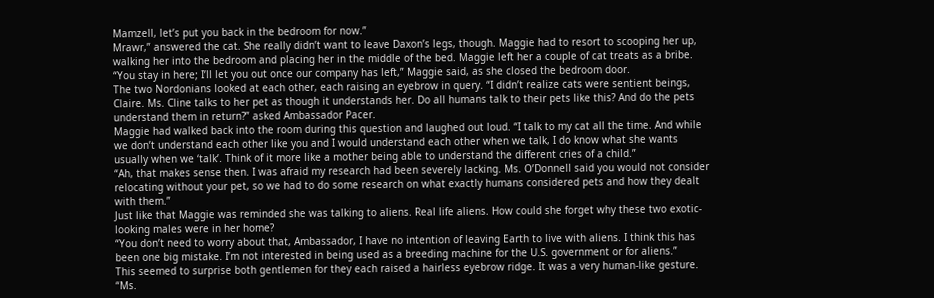Mamzell, let’s put you back in the bedroom for now.”
Mrawr,” answered the cat. She really didn’t want to leave Daxon’s legs, though. Maggie had to resort to scooping her up, walking her into the bedroom and placing her in the middle of the bed. Maggie left her a couple of cat treats as a bribe.
“You stay in here; I’ll let you out once our company has left,” Maggie said, as she closed the bedroom door.
The two Nordonians looked at each other, each raising an eyebrow in query. “I didn’t realize cats were sentient beings, Claire. Ms. Cline talks to her pet as though it understands her. Do all humans talk to their pets like this? And do the pets understand them in return?” asked Ambassador Pacer.
Maggie had walked back into the room during this question and laughed out loud. “I talk to my cat all the time. And while we don’t understand each other like you and I would understand each other when we talk, I do know what she wants usually when we ‘talk’. Think of it more like a mother being able to understand the different cries of a child.”
“Ah, that makes sense then. I was afraid my research had been severely lacking. Ms. O’Donnell said you would not consider relocating without your pet, so we had to do some research on what exactly humans considered pets and how they dealt with them.”
Just like that Maggie was reminded she was talking to aliens. Real life aliens. How could she forget why these two exotic-looking males were in her home?
“You don’t need to worry about that, Ambassador, I have no intention of leaving Earth to live with aliens. I think this has been one big mistake. I’m not interested in being used as a breeding machine for the U.S. government or for aliens.”
This seemed to surprise both gentlemen for they each raised a hairless eyebrow ridge. It was a very human-like gesture. “Ms.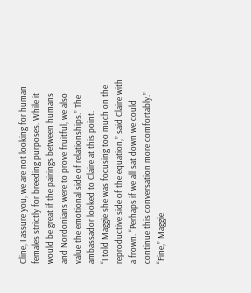Cline, I assure you, we are not looking for human females strictly for breeding purposes. While it would be great if the pairings between humans and Nordonians were to prove fruitful, we also value the emotional side of relationships.” The ambassador looked to Claire at this point.
“I told Maggie she was focusing too much on the reproductive side of the equation,” said Claire with a frown. “Perhaps if we all sat down we could continue this conversation more comfortably.”
“Fine,” Maggie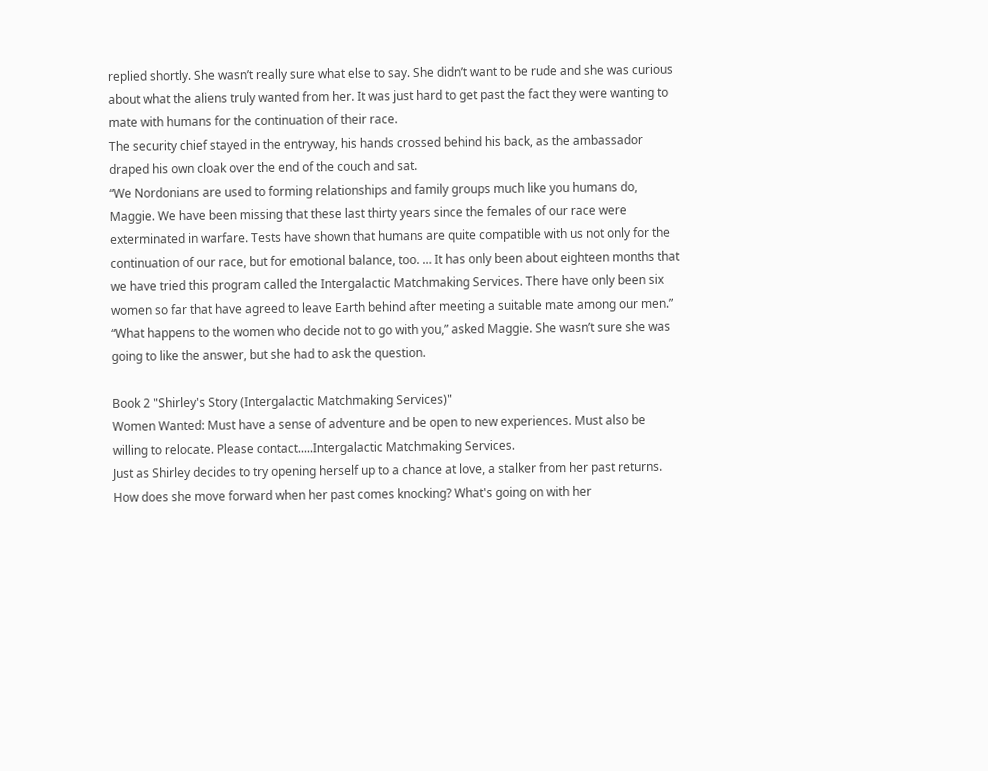replied shortly. She wasn’t really sure what else to say. She didn’t want to be rude and she was curious about what the aliens truly wanted from her. It was just hard to get past the fact they were wanting to mate with humans for the continuation of their race.
The security chief stayed in the entryway, his hands crossed behind his back, as the ambassador draped his own cloak over the end of the couch and sat.
“We Nordonians are used to forming relationships and family groups much like you humans do, Maggie. We have been missing that these last thirty years since the females of our race were exterminated in warfare. Tests have shown that humans are quite compatible with us not only for the continuation of our race, but for emotional balance, too. … It has only been about eighteen months that we have tried this program called the Intergalactic Matchmaking Services. There have only been six women so far that have agreed to leave Earth behind after meeting a suitable mate among our men.”
“What happens to the women who decide not to go with you,” asked Maggie. She wasn’t sure she was going to like the answer, but she had to ask the question.

Book 2 "Shirley's Story (Intergalactic Matchmaking Services)"
Women Wanted: Must have a sense of adventure and be open to new experiences. Must also be willing to relocate. Please contact.....Intergalactic Matchmaking Services.
Just as Shirley decides to try opening herself up to a chance at love, a stalker from her past returns. How does she move forward when her past comes knocking? What's going on with her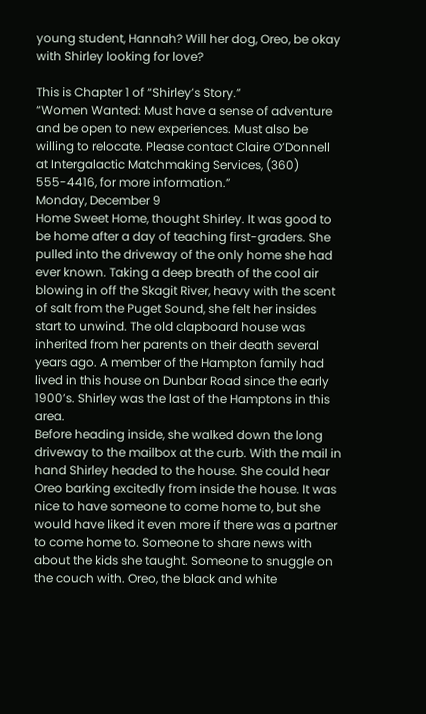young student, Hannah? Will her dog, Oreo, be okay with Shirley looking for love?

This is Chapter 1 of “Shirley’s Story.”
“Women Wanted: Must have a sense of adventure and be open to new experiences. Must also be willing to relocate. Please contact Claire O’Donnell at Intergalactic Matchmaking Services, (360) 555-4416, for more information.”
Monday, December 9
Home Sweet Home, thought Shirley. It was good to be home after a day of teaching first-graders. She pulled into the driveway of the only home she had ever known. Taking a deep breath of the cool air blowing in off the Skagit River, heavy with the scent of salt from the Puget Sound, she felt her insides start to unwind. The old clapboard house was inherited from her parents on their death several years ago. A member of the Hampton family had lived in this house on Dunbar Road since the early 1900’s. Shirley was the last of the Hamptons in this area.
Before heading inside, she walked down the long driveway to the mailbox at the curb. With the mail in hand Shirley headed to the house. She could hear Oreo barking excitedly from inside the house. It was nice to have someone to come home to, but she would have liked it even more if there was a partner to come home to. Someone to share news with about the kids she taught. Someone to snuggle on the couch with. Oreo, the black and white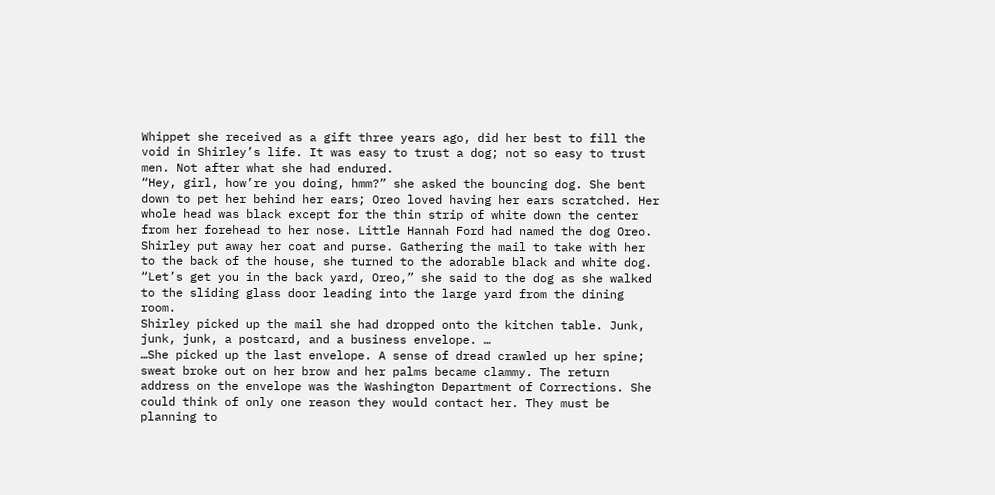Whippet she received as a gift three years ago, did her best to fill the void in Shirley’s life. It was easy to trust a dog; not so easy to trust men. Not after what she had endured.
“Hey, girl, how’re you doing, hmm?” she asked the bouncing dog. She bent down to pet her behind her ears; Oreo loved having her ears scratched. Her whole head was black except for the thin strip of white down the center from her forehead to her nose. Little Hannah Ford had named the dog Oreo.
Shirley put away her coat and purse. Gathering the mail to take with her to the back of the house, she turned to the adorable black and white dog.
“Let’s get you in the back yard, Oreo,” she said to the dog as she walked to the sliding glass door leading into the large yard from the dining room.
Shirley picked up the mail she had dropped onto the kitchen table. Junk, junk, junk, a postcard, and a business envelope. …
…She picked up the last envelope. A sense of dread crawled up her spine; sweat broke out on her brow and her palms became clammy. The return address on the envelope was the Washington Department of Corrections. She could think of only one reason they would contact her. They must be planning to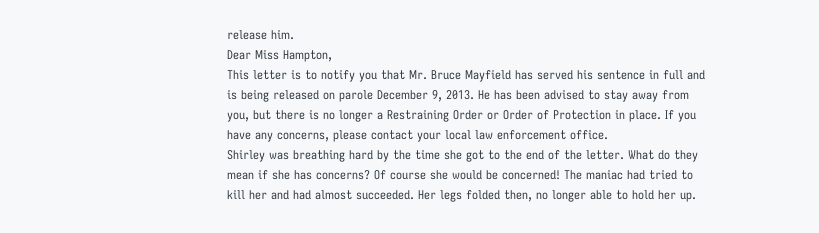release him.
Dear Miss Hampton,
This letter is to notify you that Mr. Bruce Mayfield has served his sentence in full and is being released on parole December 9, 2013. He has been advised to stay away from you, but there is no longer a Restraining Order or Order of Protection in place. If you have any concerns, please contact your local law enforcement office.
Shirley was breathing hard by the time she got to the end of the letter. What do they mean if she has concerns? Of course she would be concerned! The maniac had tried to kill her and had almost succeeded. Her legs folded then, no longer able to hold her up.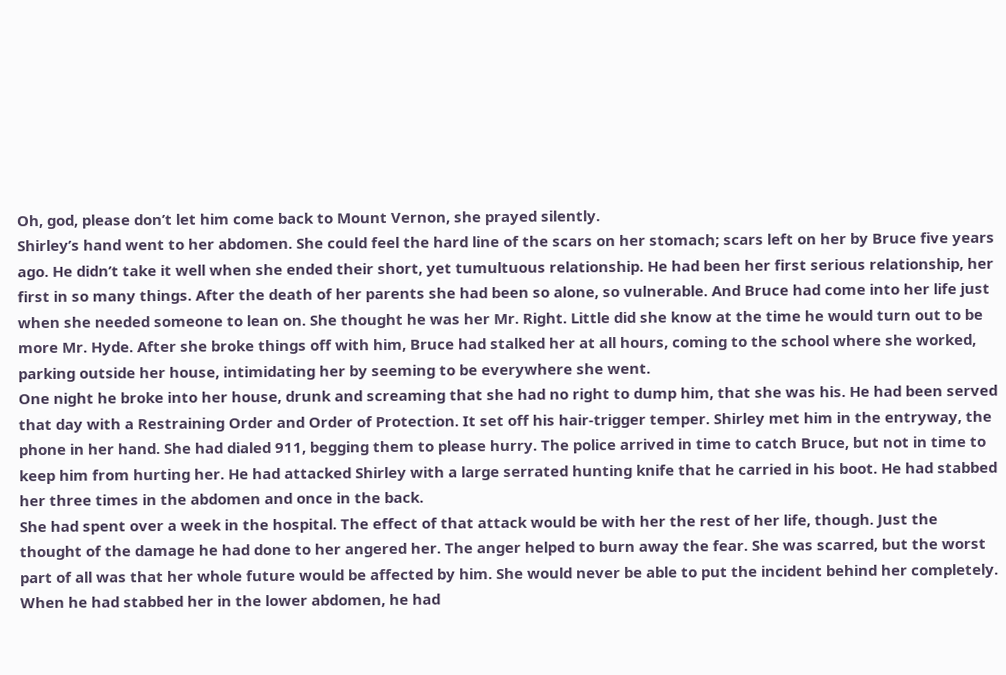Oh, god, please don’t let him come back to Mount Vernon, she prayed silently.
Shirley’s hand went to her abdomen. She could feel the hard line of the scars on her stomach; scars left on her by Bruce five years ago. He didn’t take it well when she ended their short, yet tumultuous relationship. He had been her first serious relationship, her first in so many things. After the death of her parents she had been so alone, so vulnerable. And Bruce had come into her life just when she needed someone to lean on. She thought he was her Mr. Right. Little did she know at the time he would turn out to be more Mr. Hyde. After she broke things off with him, Bruce had stalked her at all hours, coming to the school where she worked, parking outside her house, intimidating her by seeming to be everywhere she went.
One night he broke into her house, drunk and screaming that she had no right to dump him, that she was his. He had been served that day with a Restraining Order and Order of Protection. It set off his hair-trigger temper. Shirley met him in the entryway, the phone in her hand. She had dialed 911, begging them to please hurry. The police arrived in time to catch Bruce, but not in time to keep him from hurting her. He had attacked Shirley with a large serrated hunting knife that he carried in his boot. He had stabbed her three times in the abdomen and once in the back.
She had spent over a week in the hospital. The effect of that attack would be with her the rest of her life, though. Just the thought of the damage he had done to her angered her. The anger helped to burn away the fear. She was scarred, but the worst part of all was that her whole future would be affected by him. She would never be able to put the incident behind her completely. When he had stabbed her in the lower abdomen, he had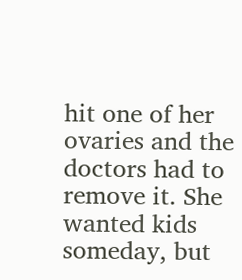hit one of her ovaries and the doctors had to remove it. She wanted kids someday, but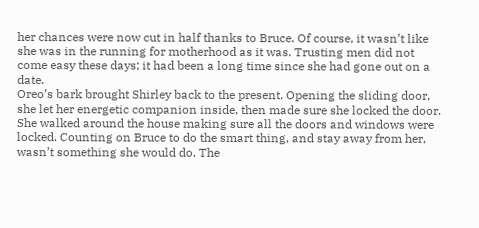her chances were now cut in half thanks to Bruce. Of course, it wasn’t like she was in the running for motherhood as it was. Trusting men did not come easy these days; it had been a long time since she had gone out on a date.
Oreo’s bark brought Shirley back to the present. Opening the sliding door, she let her energetic companion inside, then made sure she locked the door. She walked around the house making sure all the doors and windows were locked. Counting on Bruce to do the smart thing, and stay away from her, wasn’t something she would do. The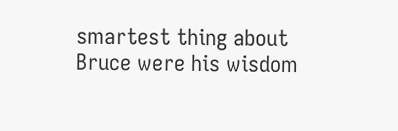smartest thing about Bruce were his wisdom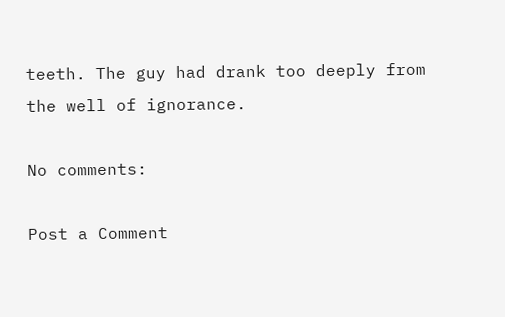teeth. The guy had drank too deeply from the well of ignorance.

No comments:

Post a Comment